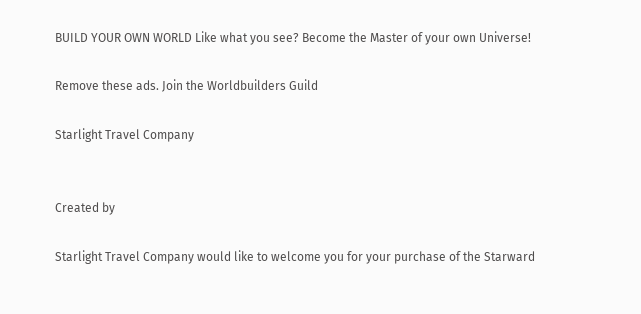BUILD YOUR OWN WORLD Like what you see? Become the Master of your own Universe!

Remove these ads. Join the Worldbuilders Guild

Starlight Travel Company


Created by

Starlight Travel Company would like to welcome you for your purchase of the Starward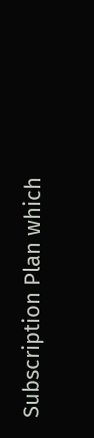Subscription Plan which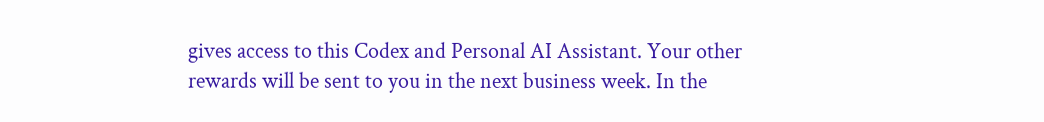gives access to this Codex and Personal AI Assistant. Your other rewards will be sent to you in the next business week. In the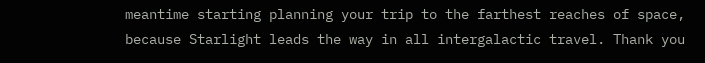meantime starting planning your trip to the farthest reaches of space, because Starlight leads the way in all intergalactic travel. Thank you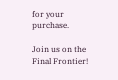for your purchase.

Join us on the Final Frontier!